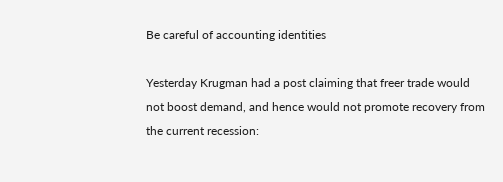Be careful of accounting identities

Yesterday Krugman had a post claiming that freer trade would not boost demand, and hence would not promote recovery from the current recession: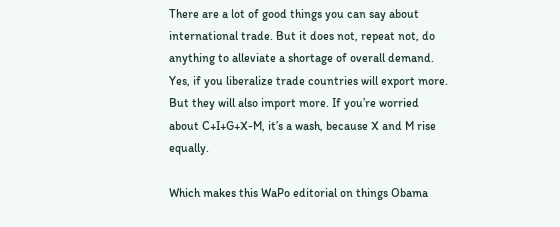There are a lot of good things you can say about international trade. But it does not, repeat not, do anything to alleviate a shortage of overall demand. Yes, if you liberalize trade countries will export more. But they will also import more. If you’re worried about C+I+G+X-M, it’s a wash, because X and M rise equally.

Which makes this WaPo editorial on things Obama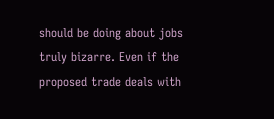should be doing about jobs truly bizarre. Even if the proposed trade deals with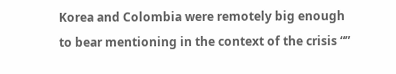Korea and Colombia were remotely big enough to bear mentioning in the context of the crisis “”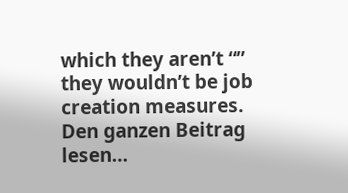which they aren’t “” they wouldn’t be job creation measures.
Den ganzen Beitrag lesen…